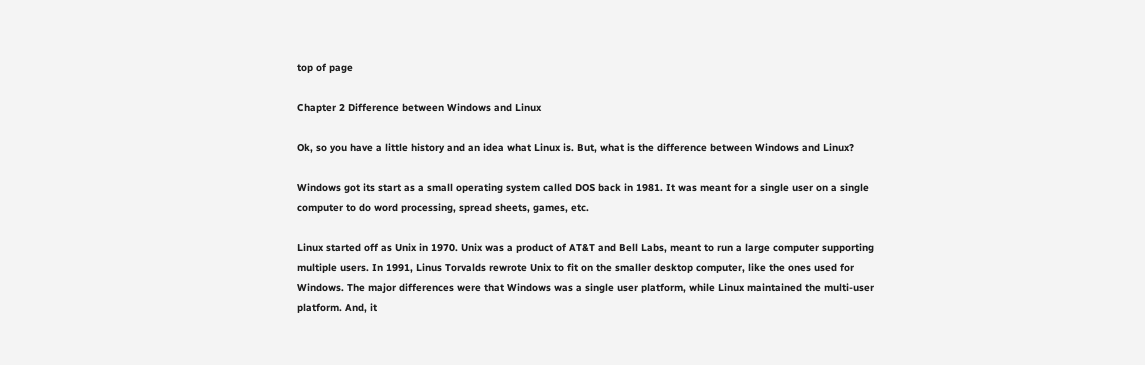top of page

Chapter 2 Difference between Windows and Linux

Ok, so you have a little history and an idea what Linux is. But, what is the difference between Windows and Linux?

Windows got its start as a small operating system called DOS back in 1981. It was meant for a single user on a single computer to do word processing, spread sheets, games, etc.

Linux started off as Unix in 1970. Unix was a product of AT&T and Bell Labs, meant to run a large computer supporting multiple users. In 1991, Linus Torvalds rewrote Unix to fit on the smaller desktop computer, like the ones used for Windows. The major differences were that Windows was a single user platform, while Linux maintained the multi-user platform. And, it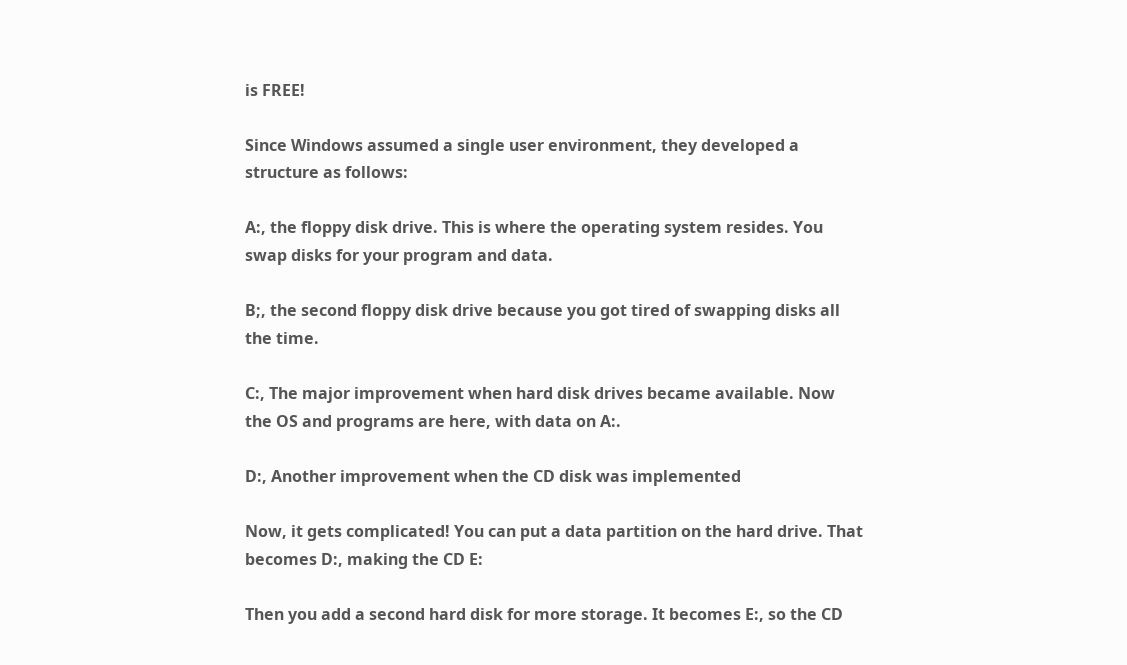is FREE!

Since Windows assumed a single user environment, they developed a structure as follows:

A:, the floppy disk drive. This is where the operating system resides. You swap disks for your program and data.

B;, the second floppy disk drive because you got tired of swapping disks all the time.

C:, The major improvement when hard disk drives became available. Now the OS and programs are here, with data on A:.

D:, Another improvement when the CD disk was implemented

Now, it gets complicated! You can put a data partition on the hard drive. That becomes D:, making the CD E:

Then you add a second hard disk for more storage. It becomes E:, so the CD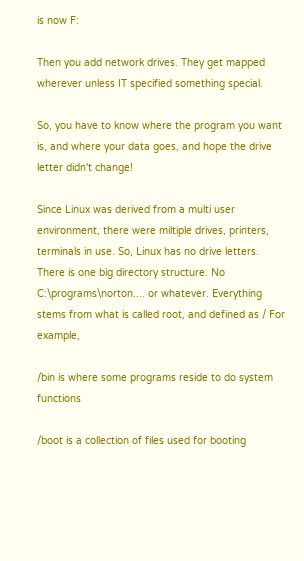is now F:

Then you add network drives. They get mapped wherever unless IT specified something special.

So, you have to know where the program you want is, and where your data goes, and hope the drive letter didn't change!

Since Linux was derived from a multi user environment, there were miltiple drives, printers, terminals in use. So, Linux has no drive letters. There is one big directory structure. No C:\programs\norton.... or whatever. Everything stems from what is called root, and defined as / For example,

/bin is where some programs reside to do system functions

/boot is a collection of files used for booting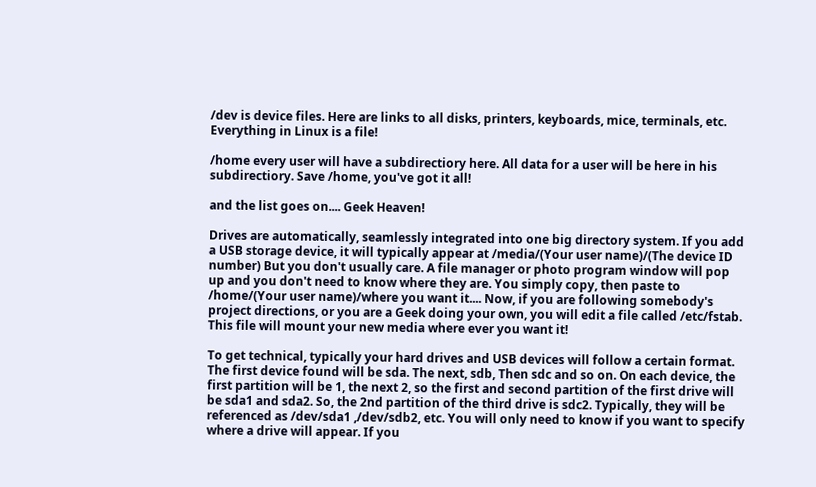/dev is device files. Here are links to all disks, printers, keyboards, mice, terminals, etc. Everything in Linux is a file!

/home every user will have a subdirectiory here. All data for a user will be here in his subdirectiory. Save /home, you've got it all!

and the list goes on.... Geek Heaven!

Drives are automatically, seamlessly integrated into one big directory system. If you add a USB storage device, it will typically appear at /media/(Your user name)/(The device ID number) But you don't usually care. A file manager or photo program window will pop up and you don't need to know where they are. You simply copy, then paste to /home/(Your user name)/where you want it.... Now, if you are following somebody's project directions, or you are a Geek doing your own, you will edit a file called /etc/fstab. This file will mount your new media where ever you want it!

To get technical, typically your hard drives and USB devices will follow a certain format. The first device found will be sda. The next, sdb, Then sdc and so on. On each device, the first partition will be 1, the next 2, so the first and second partition of the first drive will be sda1 and sda2. So, the 2nd partition of the third drive is sdc2. Typically, they will be referenced as /dev/sda1 ,/dev/sdb2, etc. You will only need to know if you want to specify where a drive will appear. If you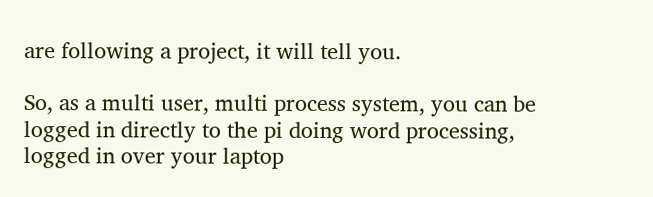are following a project, it will tell you.

So, as a multi user, multi process system, you can be logged in directly to the pi doing word processing, logged in over your laptop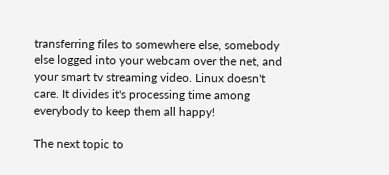transferring files to somewhere else, somebody else logged into your webcam over the net, and your smart tv streaming video. Linux doesn't care. It divides it's processing time among everybody to keep them all happy!

The next topic to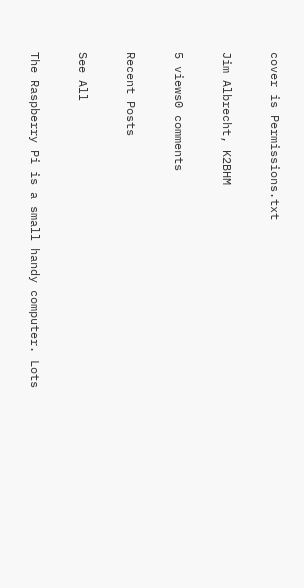cover is Permissions.txt

Jim Albrecht, K2BHM

5 views0 comments

Recent Posts

See All

The Raspberry Pi is a small handy computer. Lots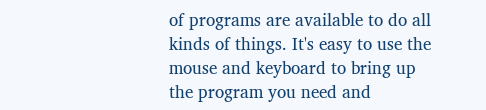of programs are available to do all kinds of things. It's easy to use the mouse and keyboard to bring up the program you need and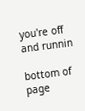you're off and runnin

bottom of page